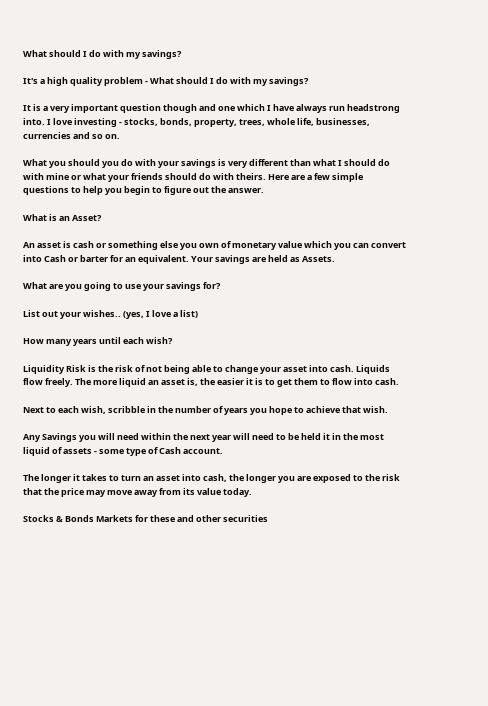What should I do with my savings?

It's a high quality problem - What should I do with my savings?

It is a very important question though and one which I have always run headstrong into. I love investing - stocks, bonds, property, trees, whole life, businesses, currencies and so on.

What you should you do with your savings is very different than what I should do with mine or what your friends should do with theirs. Here are a few simple questions to help you begin to figure out the answer.

What is an Asset?

An asset is cash or something else you own of monetary value which you can convert into Cash or barter for an equivalent. Your savings are held as Assets.

What are you going to use your savings for?

List out your wishes.. (yes, I love a list)

How many years until each wish?

Liquidity Risk is the risk of not being able to change your asset into cash. Liquids flow freely. The more liquid an asset is, the easier it is to get them to flow into cash.

Next to each wish, scribble in the number of years you hope to achieve that wish.

Any Savings you will need within the next year will need to be held it in the most liquid of assets - some type of Cash account.

The longer it takes to turn an asset into cash, the longer you are exposed to the risk that the price may move away from its value today.

Stocks & Bonds Markets for these and other securities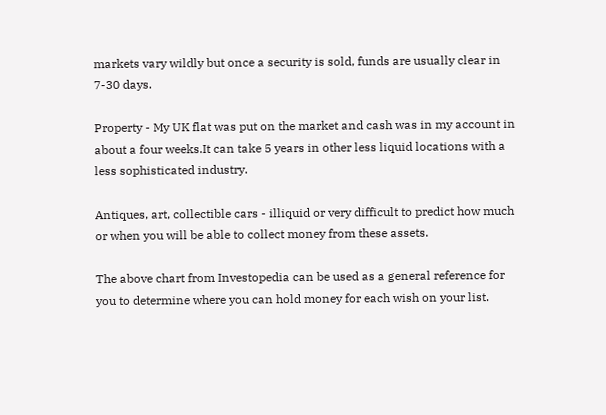markets vary wildly but once a security is sold, funds are usually clear in 7-30 days.

Property - My UK flat was put on the market and cash was in my account in about a four weeks.It can take 5 years in other less liquid locations with a less sophisticated industry.

Antiques, art, collectible cars - illiquid or very difficult to predict how much or when you will be able to collect money from these assets.

The above chart from Investopedia can be used as a general reference for you to determine where you can hold money for each wish on your list.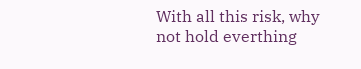With all this risk, why not hold everthing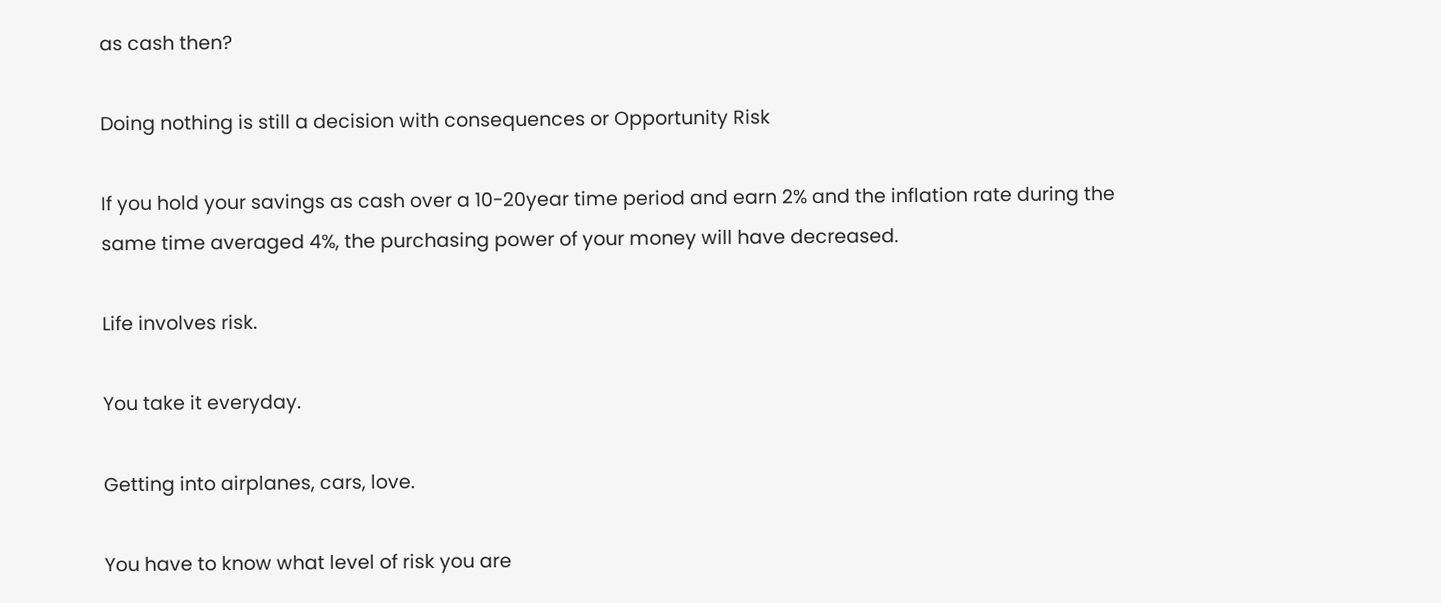as cash then?

Doing nothing is still a decision with consequences or Opportunity Risk

If you hold your savings as cash over a 10-20year time period and earn 2% and the inflation rate during the same time averaged 4%, the purchasing power of your money will have decreased.

Life involves risk.

You take it everyday.

Getting into airplanes, cars, love.

You have to know what level of risk you are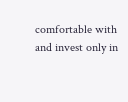comfortable with and invest only in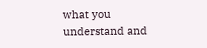what you understand and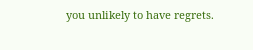you unlikely to have regrets.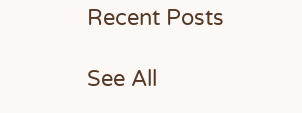Recent Posts

See All